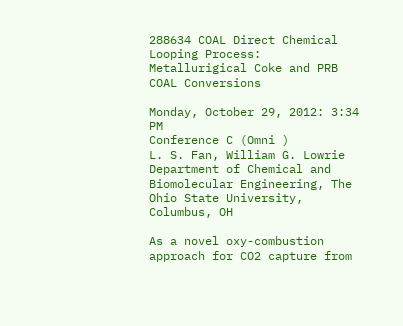288634 COAL Direct Chemical Looping Process: Metallurigical Coke and PRB COAL Conversions

Monday, October 29, 2012: 3:34 PM
Conference C (Omni )
L. S. Fan, William G. Lowrie Department of Chemical and Biomolecular Engineering, The Ohio State University, Columbus, OH

As a novel oxy-combustion approach for CO2 capture from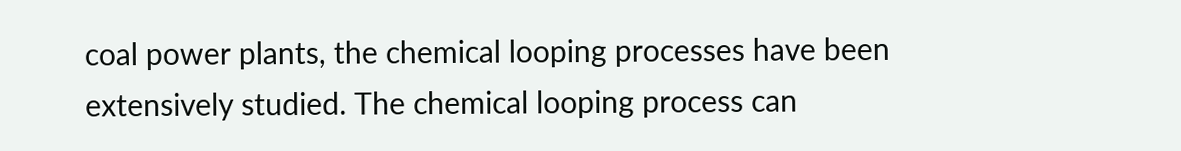coal power plants, the chemical looping processes have been extensively studied. The chemical looping process can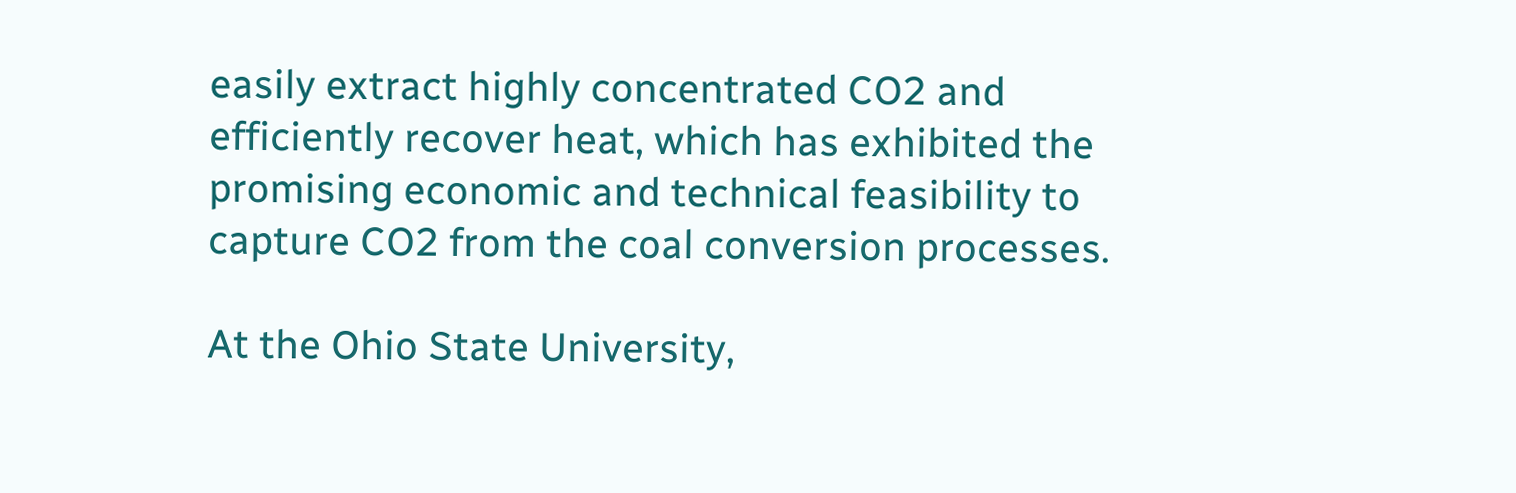easily extract highly concentrated CO2 and efficiently recover heat, which has exhibited the promising economic and technical feasibility to capture CO2 from the coal conversion processes.

At the Ohio State University,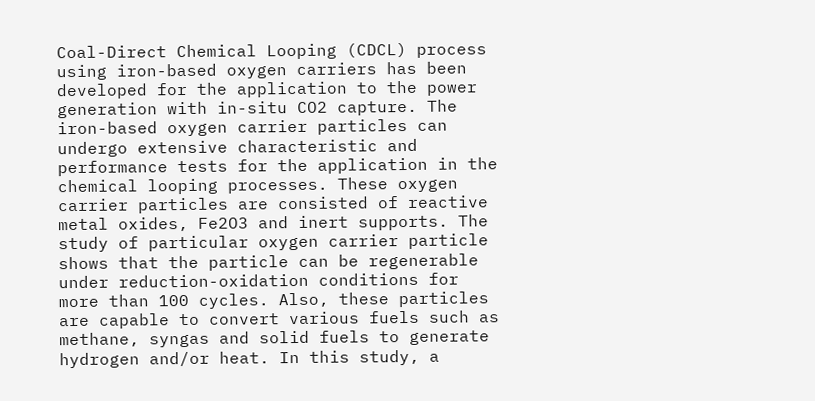Coal-Direct Chemical Looping (CDCL) process using iron-based oxygen carriers has been developed for the application to the power generation with in-situ CO2 capture. The iron-based oxygen carrier particles can undergo extensive characteristic and performance tests for the application in the chemical looping processes. These oxygen carrier particles are consisted of reactive metal oxides, Fe2O3 and inert supports. The study of particular oxygen carrier particle shows that the particle can be regenerable under reduction-oxidation conditions for more than 100 cycles. Also, these particles are capable to convert various fuels such as methane, syngas and solid fuels to generate hydrogen and/or heat. In this study, a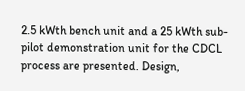2.5 kWth bench unit and a 25 kWth sub-pilot demonstration unit for the CDCL process are presented. Design,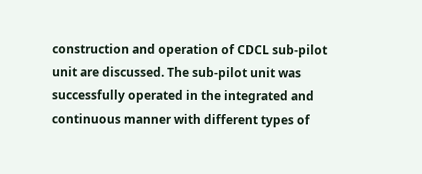construction and operation of CDCL sub-pilot unit are discussed. The sub-pilot unit was successfully operated in the integrated and continuous manner with different types of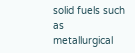solid fuels such as metallurgical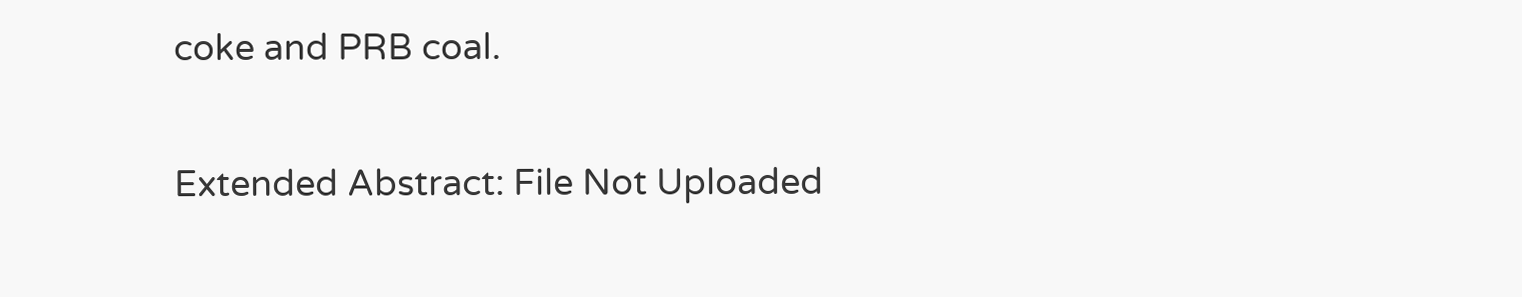coke and PRB coal.

Extended Abstract: File Not Uploaded